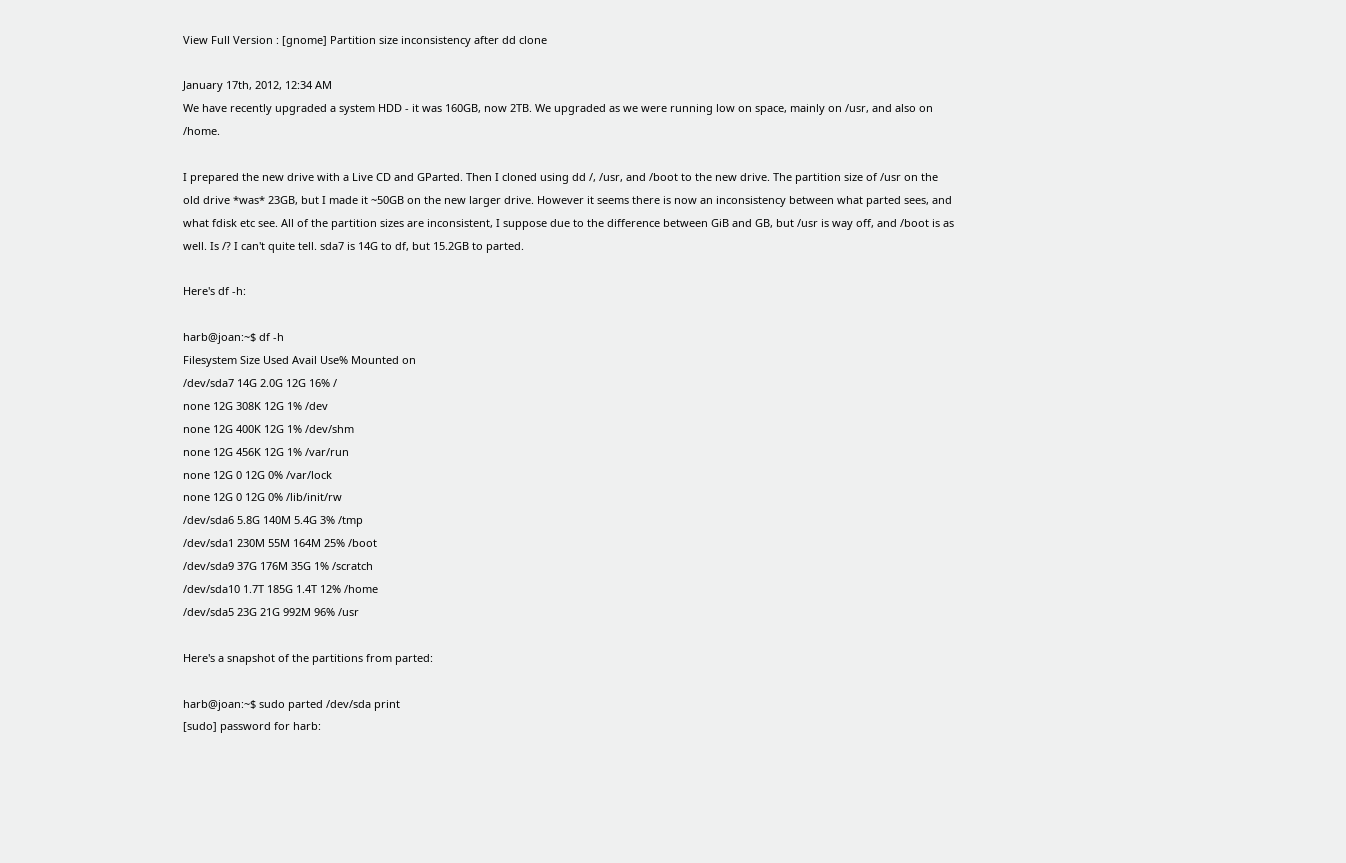View Full Version : [gnome] Partition size inconsistency after dd clone

January 17th, 2012, 12:34 AM
We have recently upgraded a system HDD - it was 160GB, now 2TB. We upgraded as we were running low on space, mainly on /usr, and also on /home.

I prepared the new drive with a Live CD and GParted. Then I cloned using dd /, /usr, and /boot to the new drive. The partition size of /usr on the old drive *was* 23GB, but I made it ~50GB on the new larger drive. However it seems there is now an inconsistency between what parted sees, and what fdisk etc see. All of the partition sizes are inconsistent, I suppose due to the difference between GiB and GB, but /usr is way off, and /boot is as well. Is /? I can't quite tell. sda7 is 14G to df, but 15.2GB to parted.

Here's df -h:

harb@joan:~$ df -h
Filesystem Size Used Avail Use% Mounted on
/dev/sda7 14G 2.0G 12G 16% /
none 12G 308K 12G 1% /dev
none 12G 400K 12G 1% /dev/shm
none 12G 456K 12G 1% /var/run
none 12G 0 12G 0% /var/lock
none 12G 0 12G 0% /lib/init/rw
/dev/sda6 5.8G 140M 5.4G 3% /tmp
/dev/sda1 230M 55M 164M 25% /boot
/dev/sda9 37G 176M 35G 1% /scratch
/dev/sda10 1.7T 185G 1.4T 12% /home
/dev/sda5 23G 21G 992M 96% /usr

Here's a snapshot of the partitions from parted:

harb@joan:~$ sudo parted /dev/sda print
[sudo] password for harb: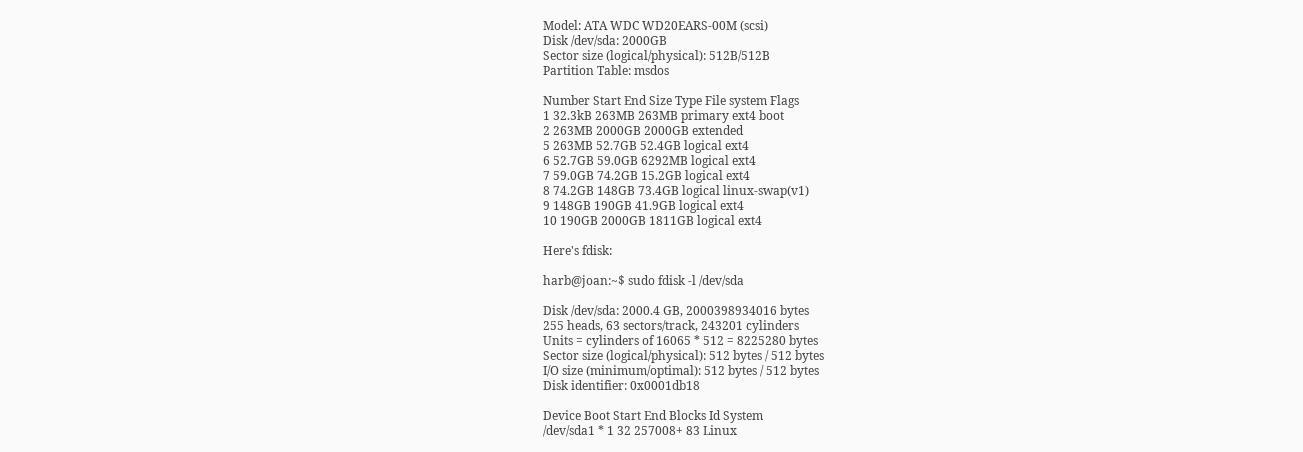Model: ATA WDC WD20EARS-00M (scsi)
Disk /dev/sda: 2000GB
Sector size (logical/physical): 512B/512B
Partition Table: msdos

Number Start End Size Type File system Flags
1 32.3kB 263MB 263MB primary ext4 boot
2 263MB 2000GB 2000GB extended
5 263MB 52.7GB 52.4GB logical ext4
6 52.7GB 59.0GB 6292MB logical ext4
7 59.0GB 74.2GB 15.2GB logical ext4
8 74.2GB 148GB 73.4GB logical linux-swap(v1)
9 148GB 190GB 41.9GB logical ext4
10 190GB 2000GB 1811GB logical ext4

Here's fdisk:

harb@joan:~$ sudo fdisk -l /dev/sda

Disk /dev/sda: 2000.4 GB, 2000398934016 bytes
255 heads, 63 sectors/track, 243201 cylinders
Units = cylinders of 16065 * 512 = 8225280 bytes
Sector size (logical/physical): 512 bytes / 512 bytes
I/O size (minimum/optimal): 512 bytes / 512 bytes
Disk identifier: 0x0001db18

Device Boot Start End Blocks Id System
/dev/sda1 * 1 32 257008+ 83 Linux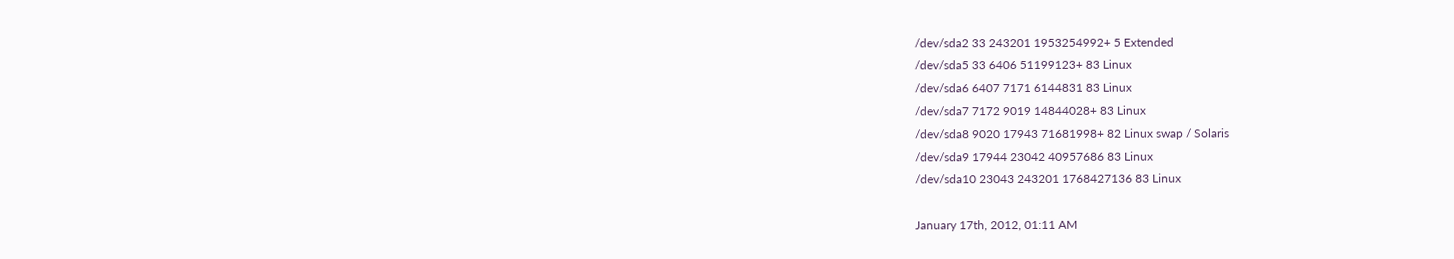/dev/sda2 33 243201 1953254992+ 5 Extended
/dev/sda5 33 6406 51199123+ 83 Linux
/dev/sda6 6407 7171 6144831 83 Linux
/dev/sda7 7172 9019 14844028+ 83 Linux
/dev/sda8 9020 17943 71681998+ 82 Linux swap / Solaris
/dev/sda9 17944 23042 40957686 83 Linux
/dev/sda10 23043 243201 1768427136 83 Linux

January 17th, 2012, 01:11 AM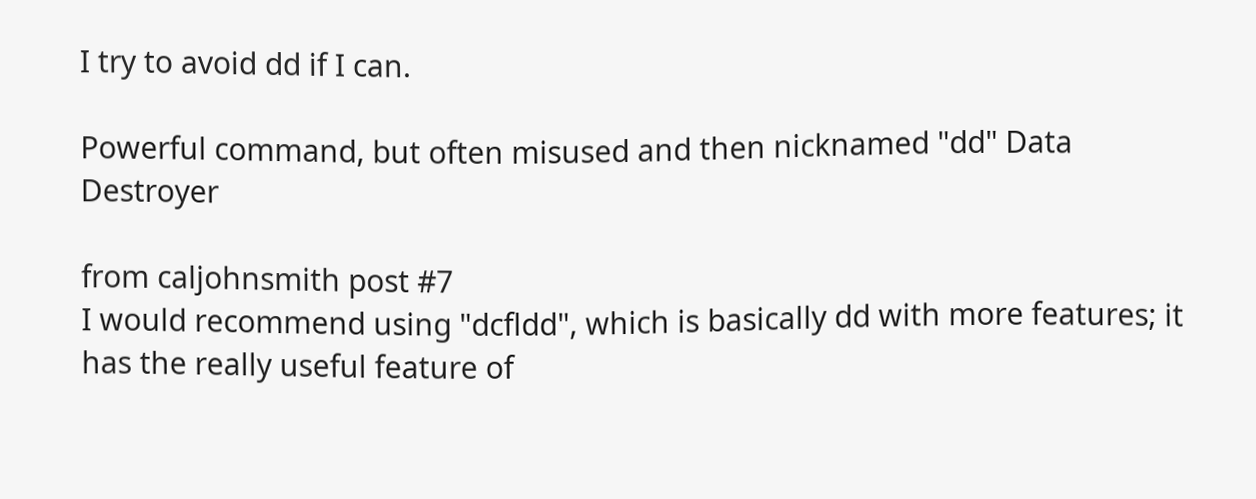I try to avoid dd if I can.

Powerful command, but often misused and then nicknamed "dd" Data Destroyer

from caljohnsmith post #7
I would recommend using "dcfldd", which is basically dd with more features; it has the really useful feature of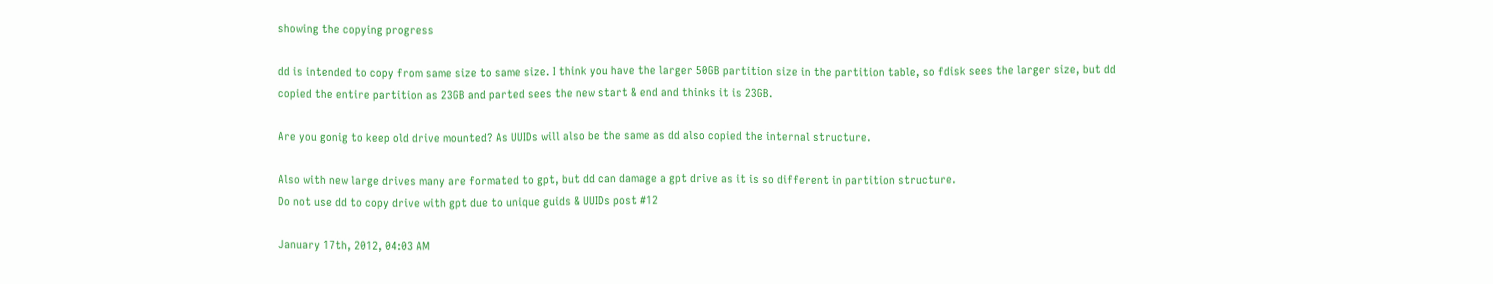showing the copying progress

dd is intended to copy from same size to same size. I think you have the larger 50GB partition size in the partition table, so fdisk sees the larger size, but dd copied the entire partition as 23GB and parted sees the new start & end and thinks it is 23GB.

Are you gonig to keep old drive mounted? As UUIDs will also be the same as dd also copied the internal structure.

Also with new large drives many are formated to gpt, but dd can damage a gpt drive as it is so different in partition structure.
Do not use dd to copy drive with gpt due to unique guids & UUIDs post #12

January 17th, 2012, 04:03 AM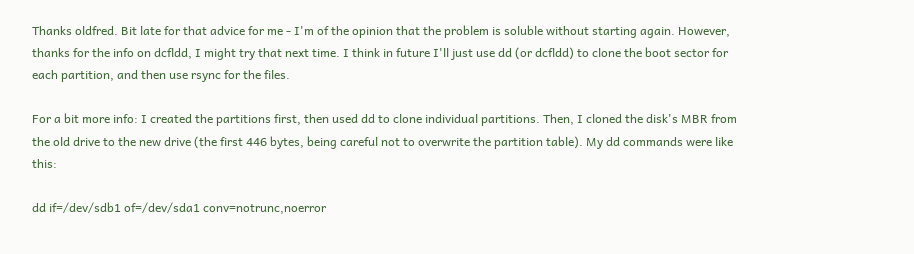Thanks oldfred. Bit late for that advice for me - I'm of the opinion that the problem is soluble without starting again. However, thanks for the info on dcfldd, I might try that next time. I think in future I'll just use dd (or dcfldd) to clone the boot sector for each partition, and then use rsync for the files.

For a bit more info: I created the partitions first, then used dd to clone individual partitions. Then, I cloned the disk's MBR from the old drive to the new drive (the first 446 bytes, being careful not to overwrite the partition table). My dd commands were like this:

dd if=/dev/sdb1 of=/dev/sda1 conv=notrunc,noerror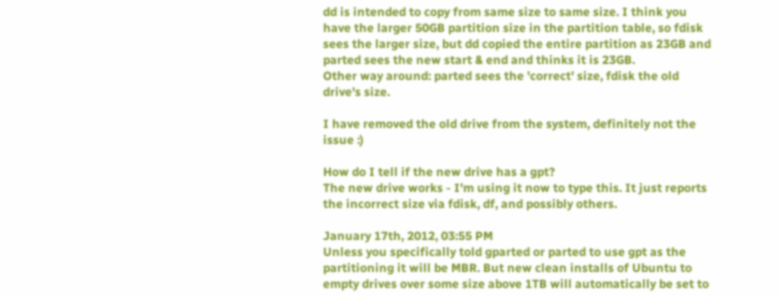dd is intended to copy from same size to same size. I think you have the larger 50GB partition size in the partition table, so fdisk sees the larger size, but dd copied the entire partition as 23GB and parted sees the new start & end and thinks it is 23GB.
Other way around: parted sees the 'correct' size, fdisk the old drive's size.

I have removed the old drive from the system, definitely not the issue :)

How do I tell if the new drive has a gpt?
The new drive works - I'm using it now to type this. It just reports the incorrect size via fdisk, df, and possibly others.

January 17th, 2012, 03:55 PM
Unless you specifically told gparted or parted to use gpt as the partitioning it will be MBR. But new clean installs of Ubuntu to empty drives over some size above 1TB will automatically be set to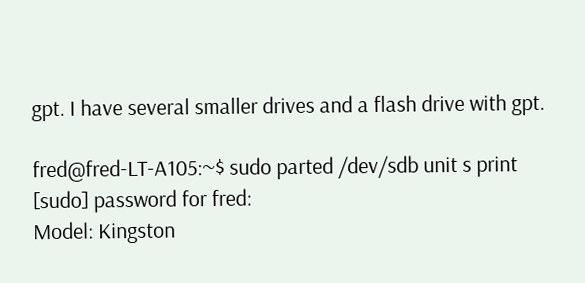gpt. I have several smaller drives and a flash drive with gpt.

fred@fred-LT-A105:~$ sudo parted /dev/sdb unit s print
[sudo] password for fred:
Model: Kingston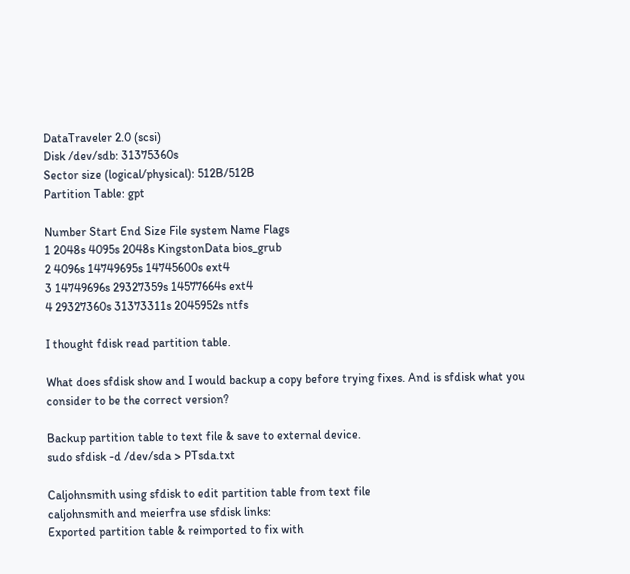DataTraveler 2.0 (scsi)
Disk /dev/sdb: 31375360s
Sector size (logical/physical): 512B/512B
Partition Table: gpt

Number Start End Size File system Name Flags
1 2048s 4095s 2048s KingstonData bios_grub
2 4096s 14749695s 14745600s ext4
3 14749696s 29327359s 14577664s ext4
4 29327360s 31373311s 2045952s ntfs

I thought fdisk read partition table.

What does sfdisk show and I would backup a copy before trying fixes. And is sfdisk what you consider to be the correct version?

Backup partition table to text file & save to external device.
sudo sfdisk -d /dev/sda > PTsda.txt

Caljohnsmith using sfdisk to edit partition table from text file
caljohnsmith and meierfra use sfdisk links:
Exported partition table & reimported to fix with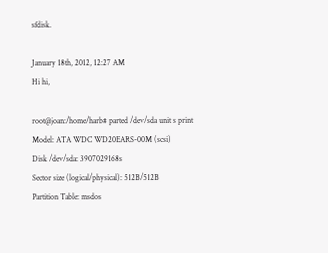sfdisk.

January 18th, 2012, 12:27 AM
Hi hi,

root@joan:/home/harb# parted /dev/sda unit s print
Model: ATA WDC WD20EARS-00M (scsi)
Disk /dev/sda: 3907029168s
Sector size (logical/physical): 512B/512B
Partition Table: msdos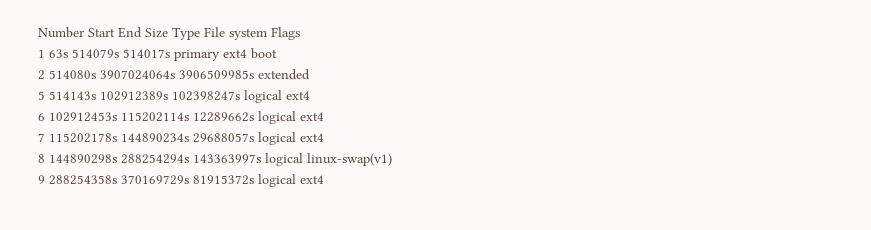Number Start End Size Type File system Flags
1 63s 514079s 514017s primary ext4 boot
2 514080s 3907024064s 3906509985s extended
5 514143s 102912389s 102398247s logical ext4
6 102912453s 115202114s 12289662s logical ext4
7 115202178s 144890234s 29688057s logical ext4
8 144890298s 288254294s 143363997s logical linux-swap(v1)
9 288254358s 370169729s 81915372s logical ext4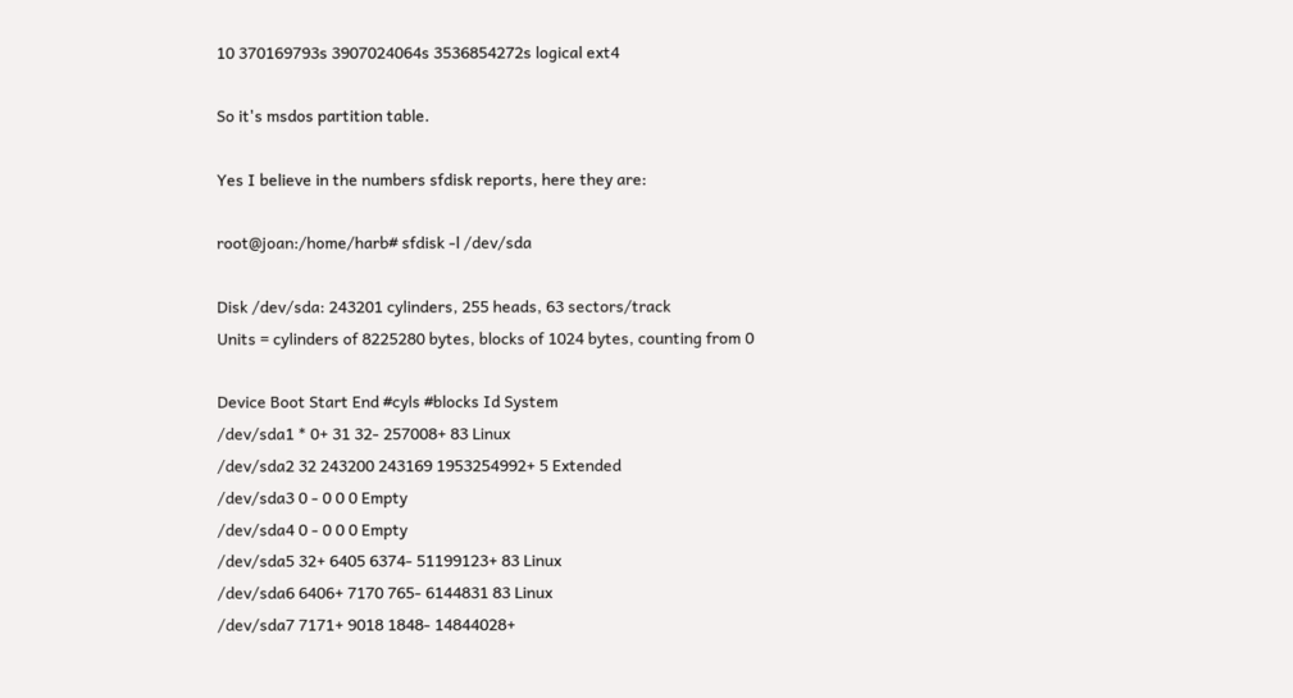10 370169793s 3907024064s 3536854272s logical ext4

So it's msdos partition table.

Yes I believe in the numbers sfdisk reports, here they are:

root@joan:/home/harb# sfdisk -l /dev/sda

Disk /dev/sda: 243201 cylinders, 255 heads, 63 sectors/track
Units = cylinders of 8225280 bytes, blocks of 1024 bytes, counting from 0

Device Boot Start End #cyls #blocks Id System
/dev/sda1 * 0+ 31 32- 257008+ 83 Linux
/dev/sda2 32 243200 243169 1953254992+ 5 Extended
/dev/sda3 0 - 0 0 0 Empty
/dev/sda4 0 - 0 0 0 Empty
/dev/sda5 32+ 6405 6374- 51199123+ 83 Linux
/dev/sda6 6406+ 7170 765- 6144831 83 Linux
/dev/sda7 7171+ 9018 1848- 14844028+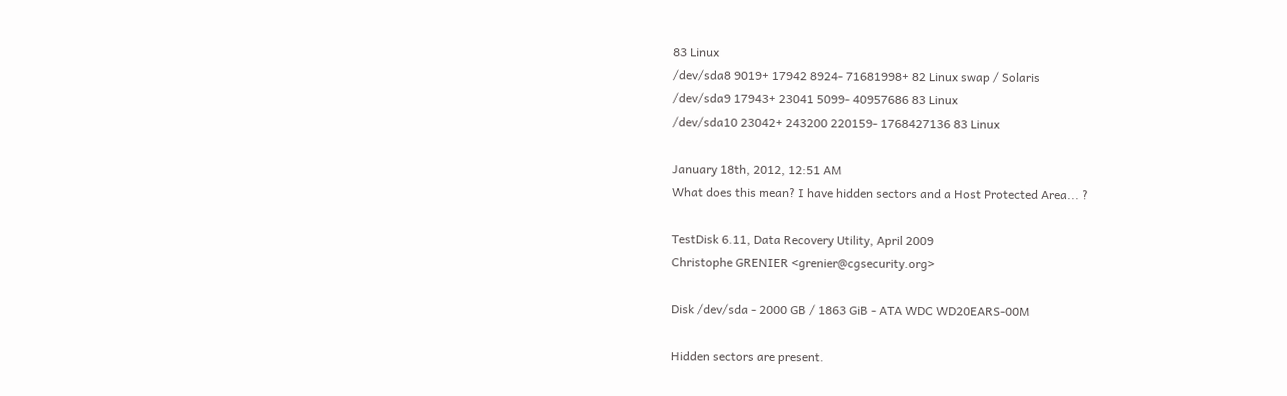83 Linux
/dev/sda8 9019+ 17942 8924- 71681998+ 82 Linux swap / Solaris
/dev/sda9 17943+ 23041 5099- 40957686 83 Linux
/dev/sda10 23042+ 243200 220159- 1768427136 83 Linux

January 18th, 2012, 12:51 AM
What does this mean? I have hidden sectors and a Host Protected Area... ?

TestDisk 6.11, Data Recovery Utility, April 2009
Christophe GRENIER <grenier@cgsecurity.org>

Disk /dev/sda - 2000 GB / 1863 GiB - ATA WDC WD20EARS-00M

Hidden sectors are present.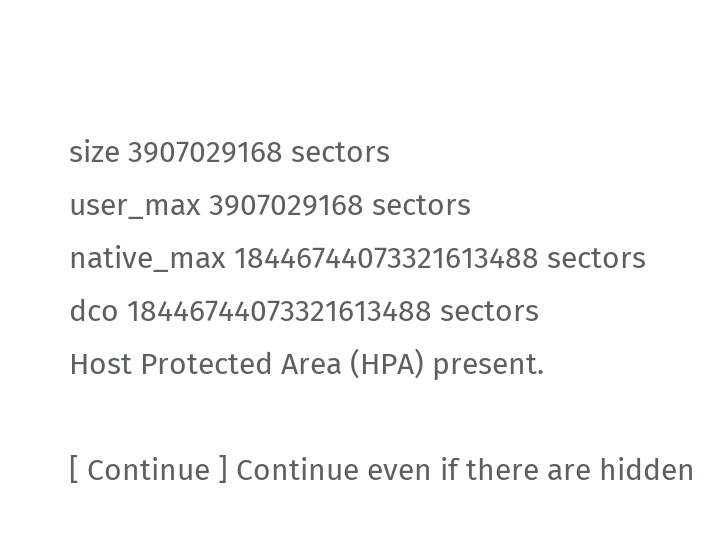size 3907029168 sectors
user_max 3907029168 sectors
native_max 18446744073321613488 sectors
dco 18446744073321613488 sectors
Host Protected Area (HPA) present.

[ Continue ] Continue even if there are hidden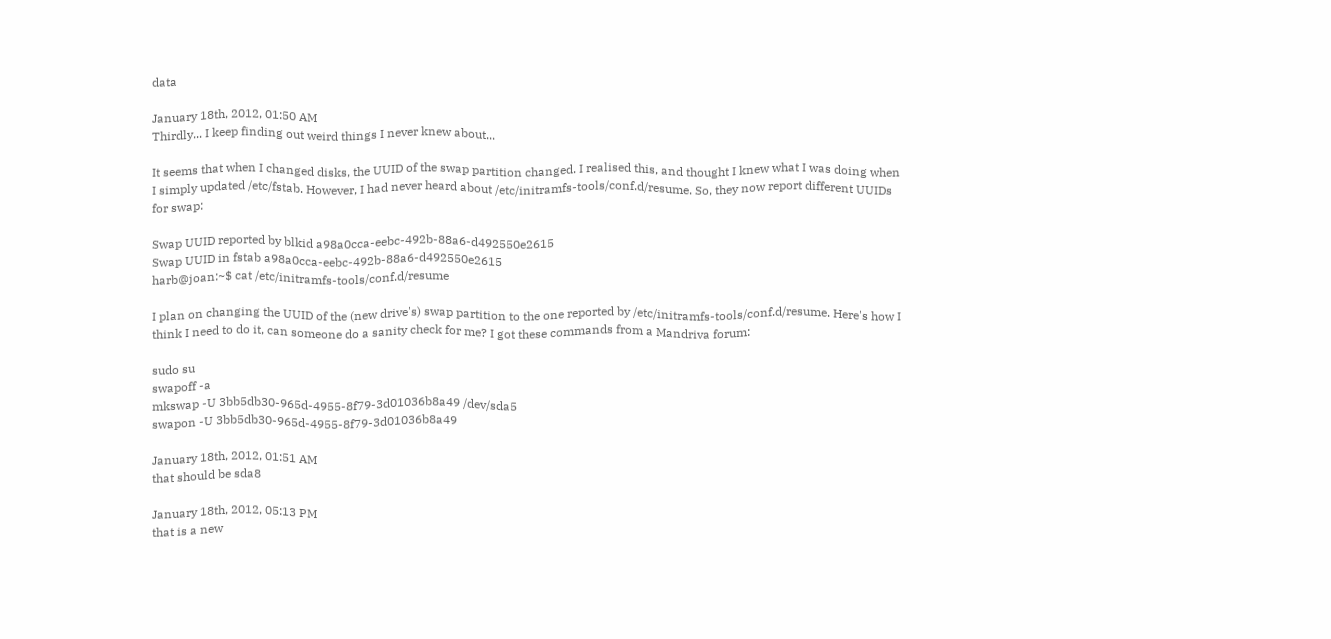data

January 18th, 2012, 01:50 AM
Thirdly... I keep finding out weird things I never knew about...

It seems that when I changed disks, the UUID of the swap partition changed. I realised this, and thought I knew what I was doing when I simply updated /etc/fstab. However, I had never heard about /etc/initramfs-tools/conf.d/resume. So, they now report different UUIDs for swap:

Swap UUID reported by blkid a98a0cca-eebc-492b-88a6-d492550e2615
Swap UUID in fstab a98a0cca-eebc-492b-88a6-d492550e2615
harb@joan:~$ cat /etc/initramfs-tools/conf.d/resume

I plan on changing the UUID of the (new drive's) swap partition to the one reported by /etc/initramfs-tools/conf.d/resume. Here's how I think I need to do it, can someone do a sanity check for me? I got these commands from a Mandriva forum:

sudo su
swapoff -a
mkswap -U 3bb5db30-965d-4955-8f79-3d01036b8a49 /dev/sda5
swapon -U 3bb5db30-965d-4955-8f79-3d01036b8a49

January 18th, 2012, 01:51 AM
that should be sda8

January 18th, 2012, 05:13 PM
that is a new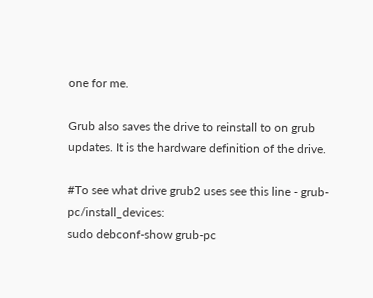one for me.

Grub also saves the drive to reinstall to on grub updates. It is the hardware definition of the drive.

#To see what drive grub2 uses see this line - grub-pc/install_devices:
sudo debconf-show grub-pc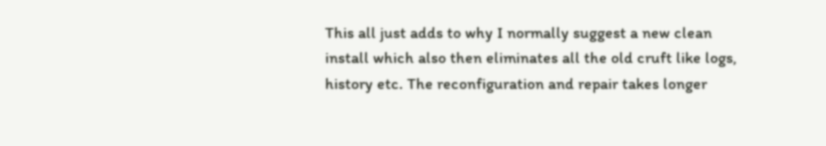This all just adds to why I normally suggest a new clean install which also then eliminates all the old cruft like logs, history etc. The reconfiguration and repair takes longer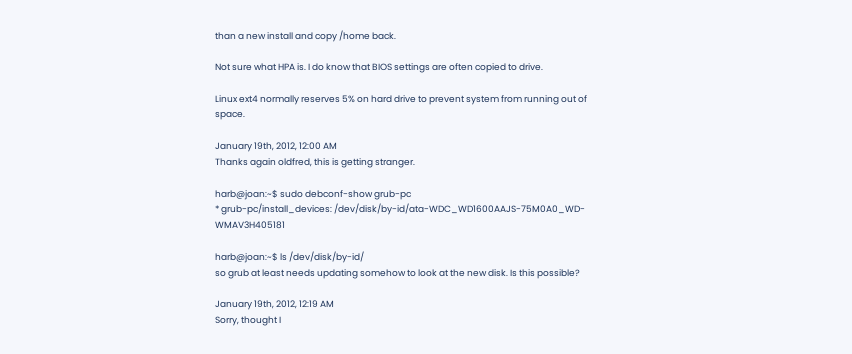than a new install and copy /home back.

Not sure what HPA is. I do know that BIOS settings are often copied to drive.

Linux ext4 normally reserves 5% on hard drive to prevent system from running out of space.

January 19th, 2012, 12:00 AM
Thanks again oldfred, this is getting stranger.

harb@joan:~$ sudo debconf-show grub-pc
* grub-pc/install_devices: /dev/disk/by-id/ata-WDC_WD1600AAJS-75M0A0_WD-WMAV3H405181

harb@joan:~$ ls /dev/disk/by-id/
so grub at least needs updating somehow to look at the new disk. Is this possible?

January 19th, 2012, 12:19 AM
Sorry, thought I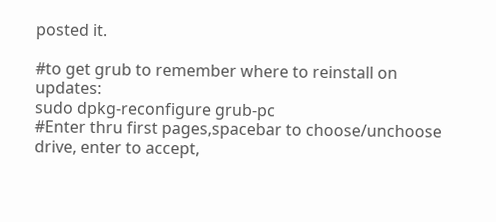posted it.

#to get grub to remember where to reinstall on updates:
sudo dpkg-reconfigure grub-pc
#Enter thru first pages,spacebar to choose/unchoose drive, enter to accept,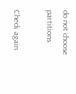do not choose partitions

Check again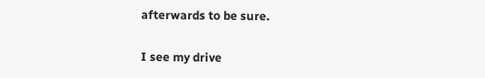afterwards to be sure.

I see my drive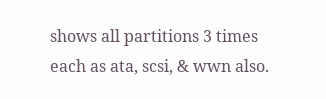shows all partitions 3 times each as ata, scsi, & wwn also.